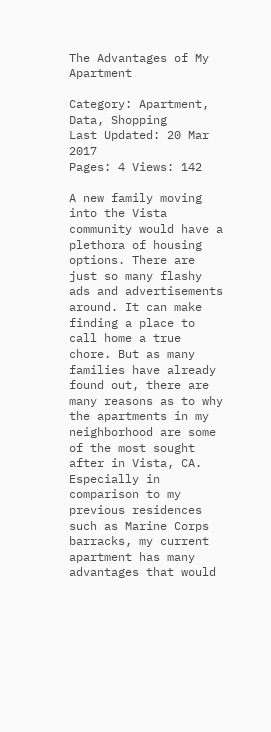The Advantages of My Apartment

Category: Apartment, Data, Shopping
Last Updated: 20 Mar 2017
Pages: 4 Views: 142

A new family moving into the Vista community would have a plethora of housing options. There are just so many flashy ads and advertisements around. It can make finding a place to call home a true chore. But as many families have already found out, there are many reasons as to why the apartments in my neighborhood are some of the most sought after in Vista, CA. Especially in comparison to my previous residences such as Marine Corps barracks, my current apartment has many advantages that would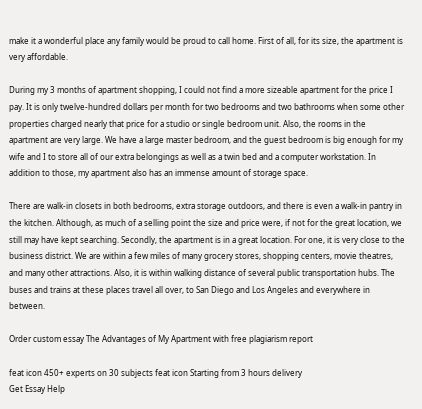make it a wonderful place any family would be proud to call home. First of all, for its size, the apartment is very affordable.

During my 3 months of apartment shopping, I could not find a more sizeable apartment for the price I pay. It is only twelve-hundred dollars per month for two bedrooms and two bathrooms when some other properties charged nearly that price for a studio or single bedroom unit. Also, the rooms in the apartment are very large. We have a large master bedroom, and the guest bedroom is big enough for my wife and I to store all of our extra belongings as well as a twin bed and a computer workstation. In addition to those, my apartment also has an immense amount of storage space.

There are walk-in closets in both bedrooms, extra storage outdoors, and there is even a walk-in pantry in the kitchen. Although, as much of a selling point the size and price were, if not for the great location, we still may have kept searching. Secondly, the apartment is in a great location. For one, it is very close to the business district. We are within a few miles of many grocery stores, shopping centers, movie theatres, and many other attractions. Also, it is within walking distance of several public transportation hubs. The buses and trains at these places travel all over, to San Diego and Los Angeles and everywhere in between.

Order custom essay The Advantages of My Apartment with free plagiarism report

feat icon 450+ experts on 30 subjects feat icon Starting from 3 hours delivery
Get Essay Help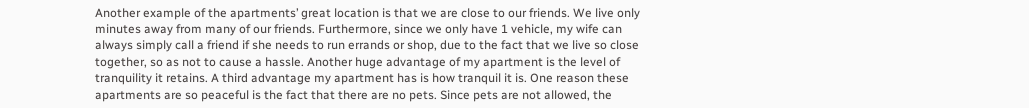Another example of the apartments’ great location is that we are close to our friends. We live only minutes away from many of our friends. Furthermore, since we only have 1 vehicle, my wife can always simply call a friend if she needs to run errands or shop, due to the fact that we live so close together, so as not to cause a hassle. Another huge advantage of my apartment is the level of tranquility it retains. A third advantage my apartment has is how tranquil it is. One reason these apartments are so peaceful is the fact that there are no pets. Since pets are not allowed, the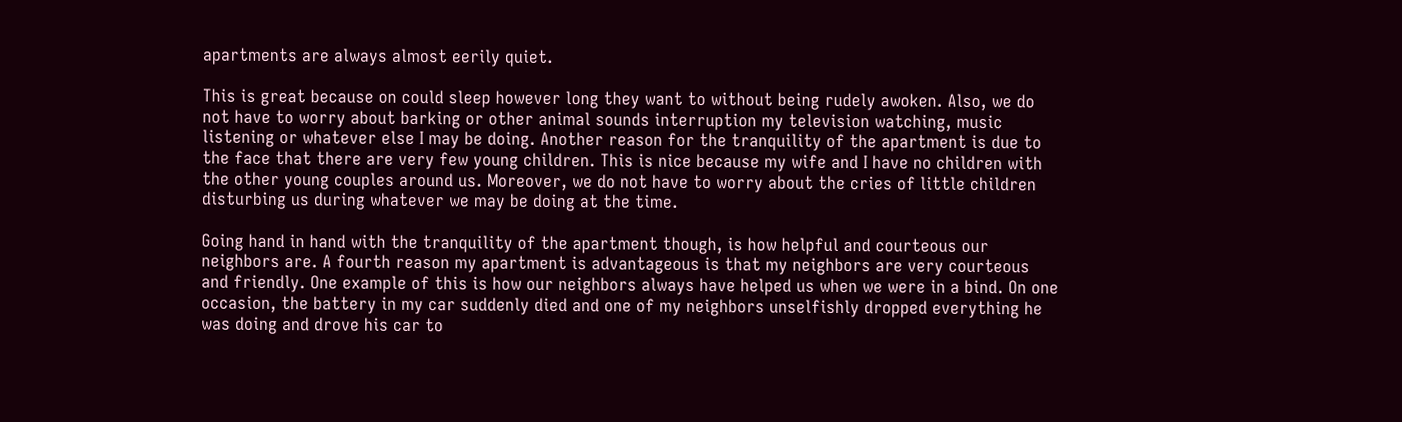apartments are always almost eerily quiet.

This is great because on could sleep however long they want to without being rudely awoken. Also, we do not have to worry about barking or other animal sounds interruption my television watching, music listening or whatever else I may be doing. Another reason for the tranquility of the apartment is due to the face that there are very few young children. This is nice because my wife and I have no children with the other young couples around us. Moreover, we do not have to worry about the cries of little children disturbing us during whatever we may be doing at the time.

Going hand in hand with the tranquility of the apartment though, is how helpful and courteous our neighbors are. A fourth reason my apartment is advantageous is that my neighbors are very courteous and friendly. One example of this is how our neighbors always have helped us when we were in a bind. On one occasion, the battery in my car suddenly died and one of my neighbors unselfishly dropped everything he was doing and drove his car to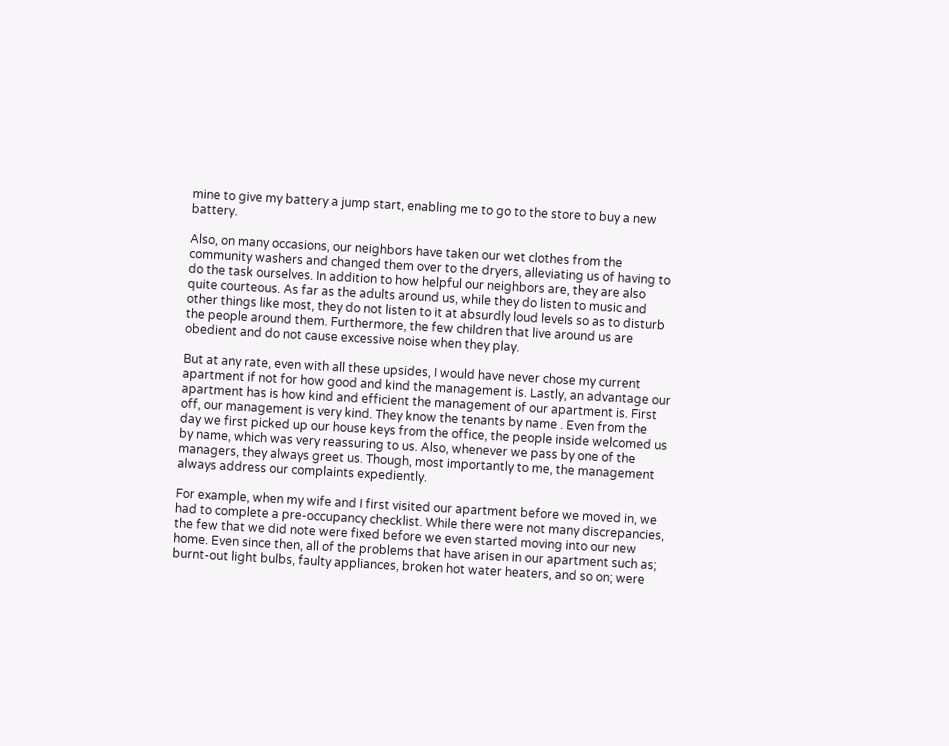mine to give my battery a jump start, enabling me to go to the store to buy a new battery.

Also, on many occasions, our neighbors have taken our wet clothes from the community washers and changed them over to the dryers, alleviating us of having to do the task ourselves. In addition to how helpful our neighbors are, they are also quite courteous. As far as the adults around us, while they do listen to music and other things like most, they do not listen to it at absurdly loud levels so as to disturb the people around them. Furthermore, the few children that live around us are obedient and do not cause excessive noise when they play.

But at any rate, even with all these upsides, I would have never chose my current apartment if not for how good and kind the management is. Lastly, an advantage our apartment has is how kind and efficient the management of our apartment is. First off, our management is very kind. They know the tenants by name . Even from the day we first picked up our house keys from the office, the people inside welcomed us by name, which was very reassuring to us. Also, whenever we pass by one of the managers, they always greet us. Though, most importantly to me, the management always address our complaints expediently.

For example, when my wife and I first visited our apartment before we moved in, we had to complete a pre-occupancy checklist. While there were not many discrepancies, the few that we did note were fixed before we even started moving into our new home. Even since then, all of the problems that have arisen in our apartment such as; burnt-out light bulbs, faulty appliances, broken hot water heaters, and so on; were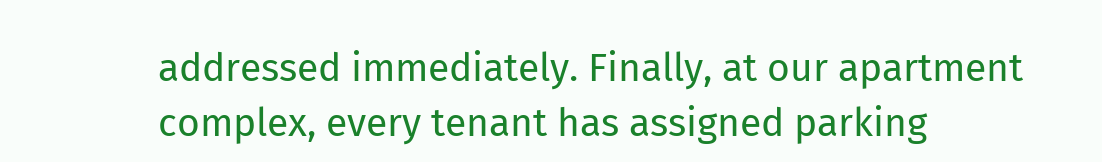addressed immediately. Finally, at our apartment complex, every tenant has assigned parking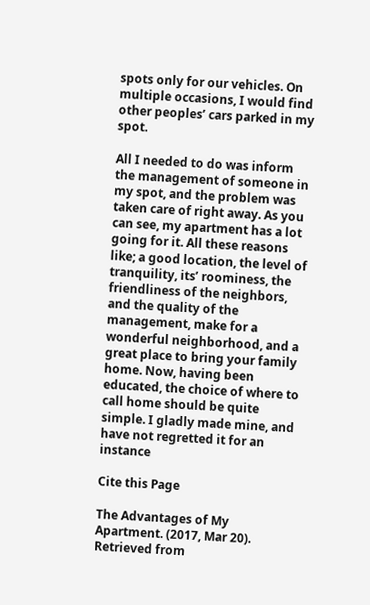spots only for our vehicles. On multiple occasions, I would find other peoples’ cars parked in my spot.

All I needed to do was inform the management of someone in my spot, and the problem was taken care of right away. As you can see, my apartment has a lot going for it. All these reasons like; a good location, the level of tranquility, its’ roominess, the friendliness of the neighbors, and the quality of the management, make for a wonderful neighborhood, and a great place to bring your family home. Now, having been educated, the choice of where to call home should be quite simple. I gladly made mine, and have not regretted it for an instance

Cite this Page

The Advantages of My Apartment. (2017, Mar 20). Retrieved from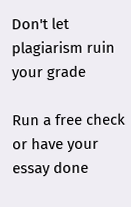Don't let plagiarism ruin your grade

Run a free check or have your essay done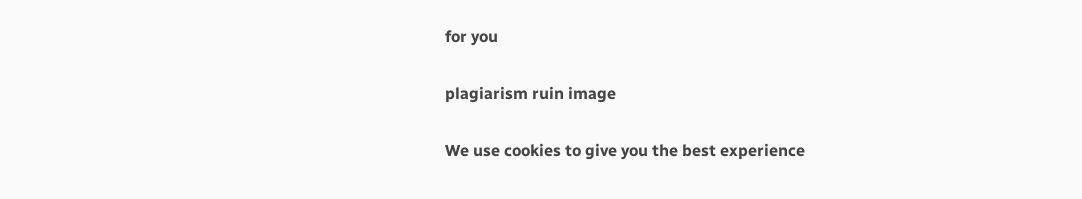for you

plagiarism ruin image

We use cookies to give you the best experience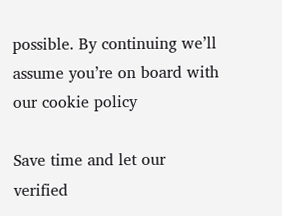possible. By continuing we’ll assume you’re on board with our cookie policy

Save time and let our verified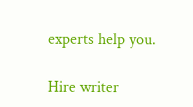experts help you.

Hire writer